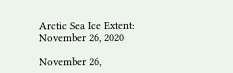Arctic Sea Ice Extent: November 26, 2020

November 26,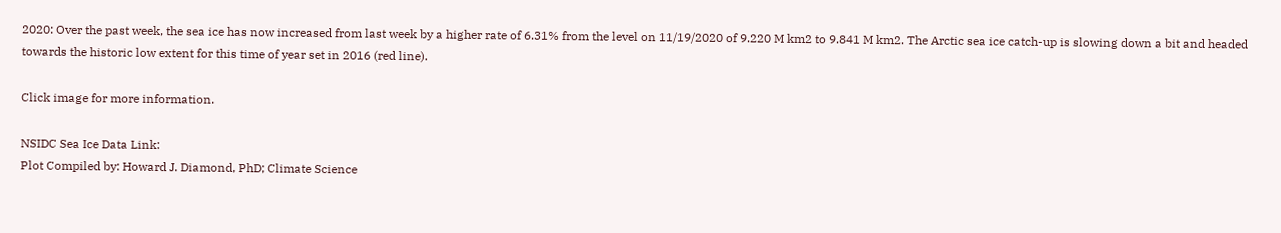2020: Over the past week, the sea ice has now increased from last week by a higher rate of 6.31% from the level on 11/19/2020 of 9.220 M km2 to 9.841 M km2. The Arctic sea ice catch-up is slowing down a bit and headed towards the historic low extent for this time of year set in 2016 (red line).

Click image for more information.

NSIDC Sea Ice Data Link:
Plot Compiled by: Howard J. Diamond, PhD; Climate Science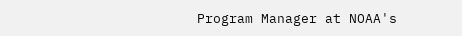Program Manager at NOAA's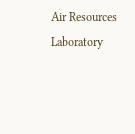Air Resources Laboratory